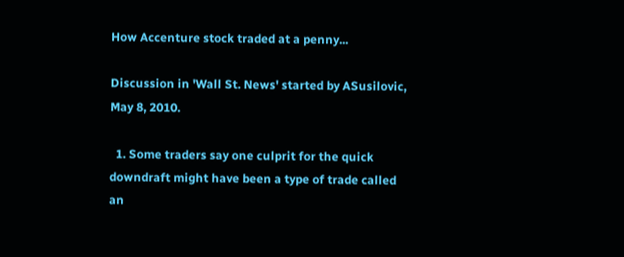How Accenture stock traded at a penny...

Discussion in 'Wall St. News' started by ASusilovic, May 8, 2010.

  1. Some traders say one culprit for the quick downdraft might have been a type of trade called an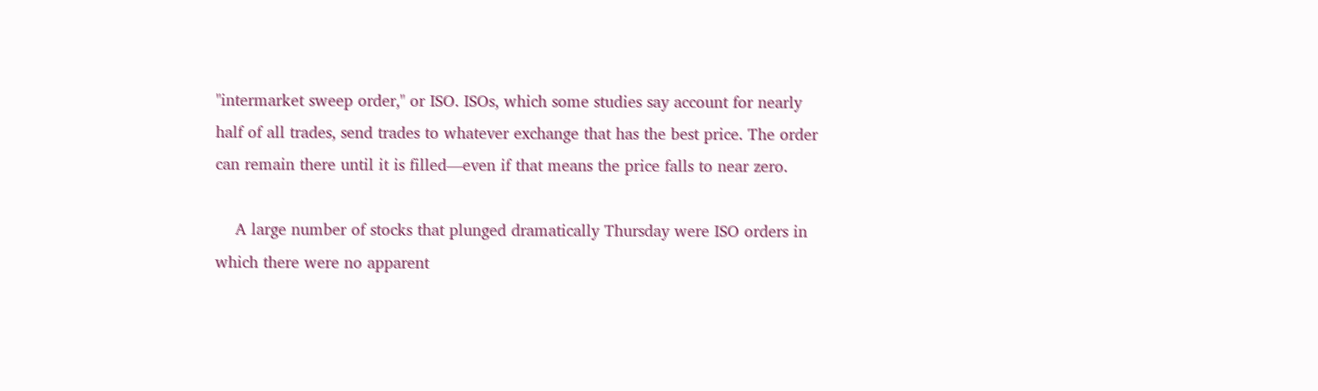"intermarket sweep order," or ISO. ISOs, which some studies say account for nearly half of all trades, send trades to whatever exchange that has the best price. The order can remain there until it is filled—even if that means the price falls to near zero.

    A large number of stocks that plunged dramatically Thursday were ISO orders in which there were no apparent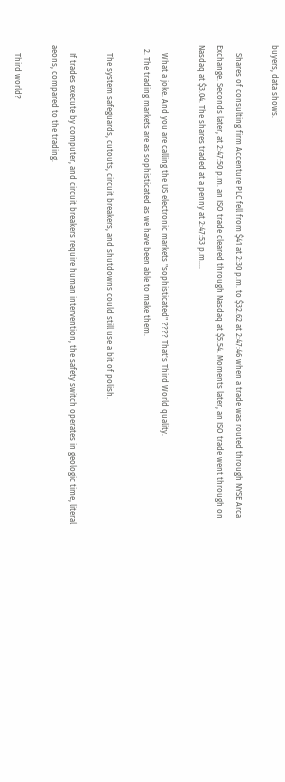buyers, data shows.

    Shares of consulting firm Accenture PLC fell from $41 at 2:30 p.m. to $32.62 at 2:47:46 when a trade was routed through NYSE Arca Exchange. Seconds later, at 2:47:50 p.m. an ISO trade cleared through Nasdaq at $5.54. Moments later, an ISO trade went through on Nasdaq at $3.04. The shares traded at a penny at 2:47:53 p.m....

    What a joke. And you are calling the US electronic markets "sophisticated" ???? That's Third World quality.
  2. The trading markets are as sophisticated as we have been able to make them.

    The system safeguards, cutouts, circuit breakers, and shutdowns could still use a bit of polish.

    If trades execute by computer, and circuit breakers require human intervention, the safety switch operates in geologic time, literal aeons, compared to the trading.

    Third world?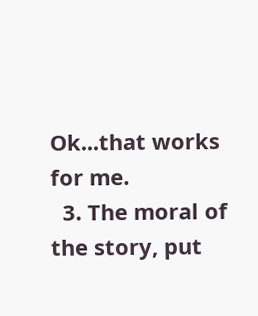Ok...that works for me.
  3. The moral of the story, put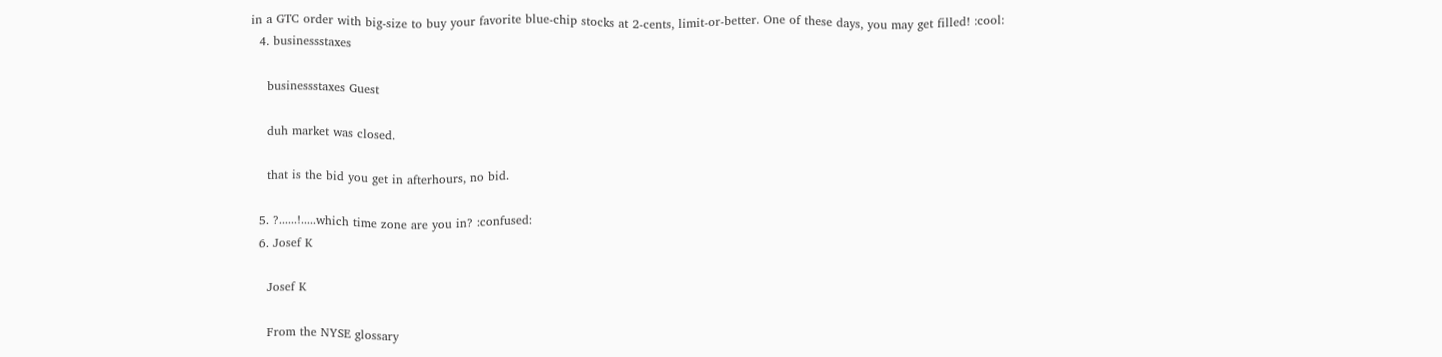in a GTC order with big-size to buy your favorite blue-chip stocks at 2-cents, limit-or-better. One of these days, you may get filled! :cool:
  4. businessstaxes

    businessstaxes Guest

    duh market was closed.

    that is the bid you get in afterhours, no bid.

  5. ?......!.....which time zone are you in? :confused:
  6. Josef K

    Josef K

    From the NYSE glossary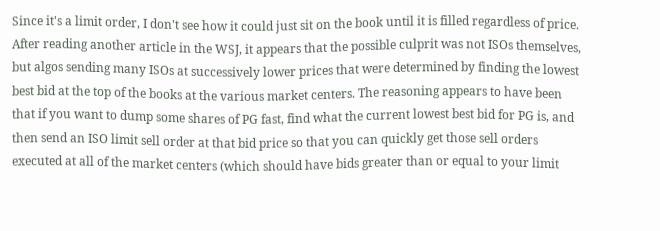Since it's a limit order, I don't see how it could just sit on the book until it is filled regardless of price. After reading another article in the WSJ, it appears that the possible culprit was not ISOs themselves, but algos sending many ISOs at successively lower prices that were determined by finding the lowest best bid at the top of the books at the various market centers. The reasoning appears to have been that if you want to dump some shares of PG fast, find what the current lowest best bid for PG is, and then send an ISO limit sell order at that bid price so that you can quickly get those sell orders executed at all of the market centers (which should have bids greater than or equal to your limit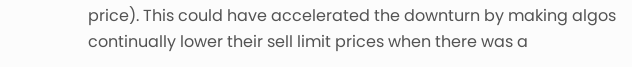price). This could have accelerated the downturn by making algos continually lower their sell limit prices when there was a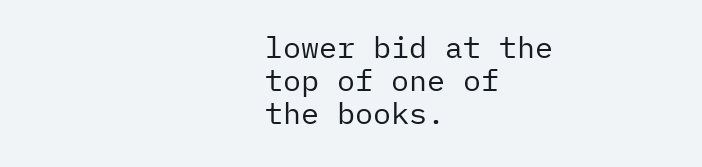lower bid at the top of one of the books.